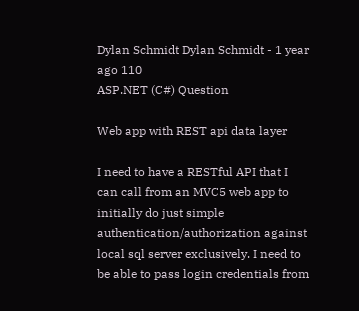Dylan Schmidt Dylan Schmidt - 1 year ago 110
ASP.NET (C#) Question

Web app with REST api data layer

I need to have a RESTful API that I can call from an MVC5 web app to initially do just simple authentication/authorization against local sql server exclusively. I need to be able to pass login credentials from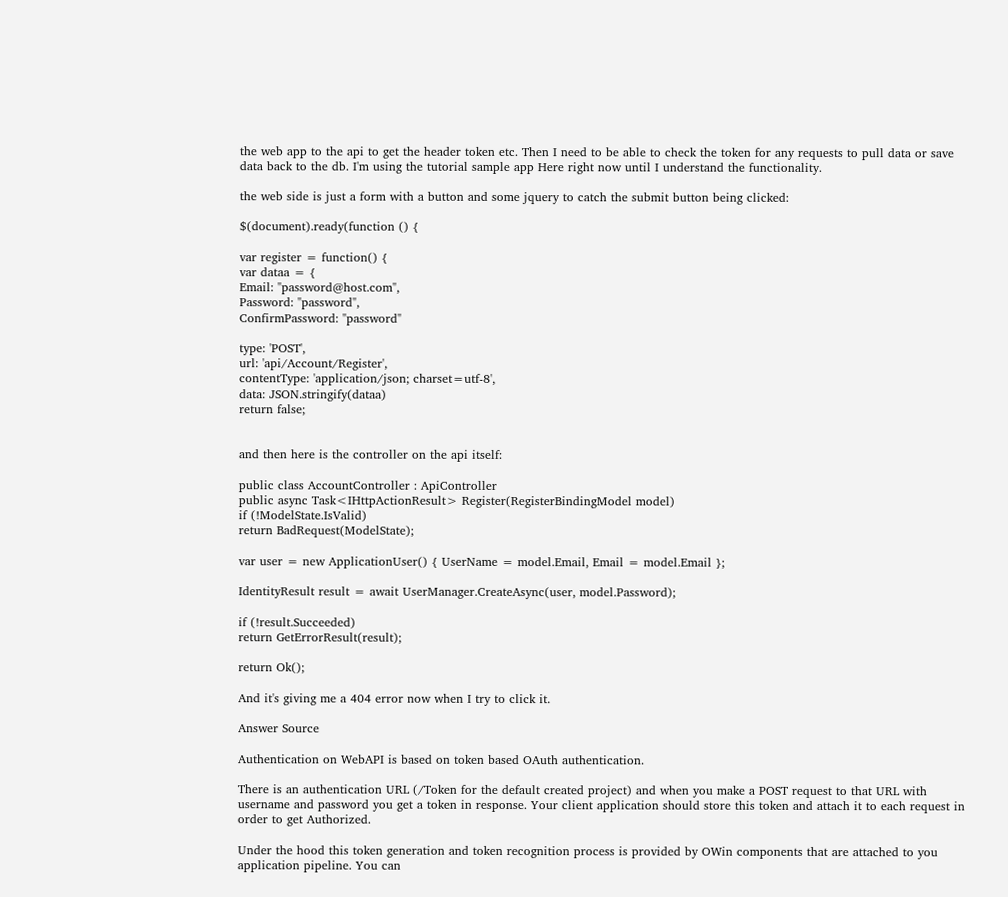the web app to the api to get the header token etc. Then I need to be able to check the token for any requests to pull data or save data back to the db. I'm using the tutorial sample app Here right now until I understand the functionality.

the web side is just a form with a button and some jquery to catch the submit button being clicked:

$(document).ready(function () {

var register = function() {
var dataa = {
Email: "password@host.com",
Password: "password",
ConfirmPassword: "password"

type: 'POST',
url: 'api/Account/Register',
contentType: 'application/json; charset=utf-8',
data: JSON.stringify(dataa)
return false;


and then here is the controller on the api itself:

public class AccountController : ApiController
public async Task<IHttpActionResult> Register(RegisterBindingModel model)
if (!ModelState.IsValid)
return BadRequest(ModelState);

var user = new ApplicationUser() { UserName = model.Email, Email = model.Email };

IdentityResult result = await UserManager.CreateAsync(user, model.Password);

if (!result.Succeeded)
return GetErrorResult(result);

return Ok();

And it's giving me a 404 error now when I try to click it.

Answer Source

Authentication on WebAPI is based on token based OAuth authentication.

There is an authentication URL (/Token for the default created project) and when you make a POST request to that URL with username and password you get a token in response. Your client application should store this token and attach it to each request in order to get Authorized.

Under the hood this token generation and token recognition process is provided by OWin components that are attached to you application pipeline. You can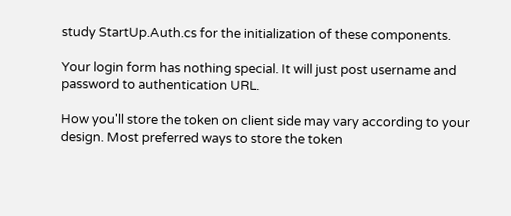study StartUp.Auth.cs for the initialization of these components.

Your login form has nothing special. It will just post username and password to authentication URL.

How you'll store the token on client side may vary according to your design. Most preferred ways to store the token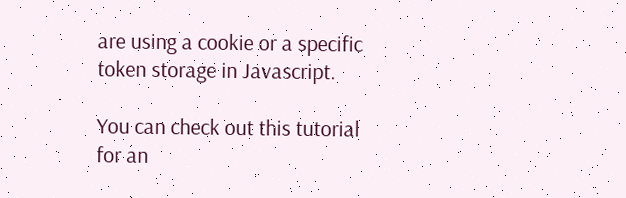are using a cookie or a specific token storage in Javascript.

You can check out this tutorial for an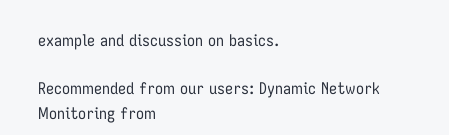example and discussion on basics.

Recommended from our users: Dynamic Network Monitoring from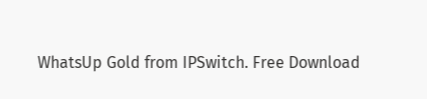WhatsUp Gold from IPSwitch. Free Download